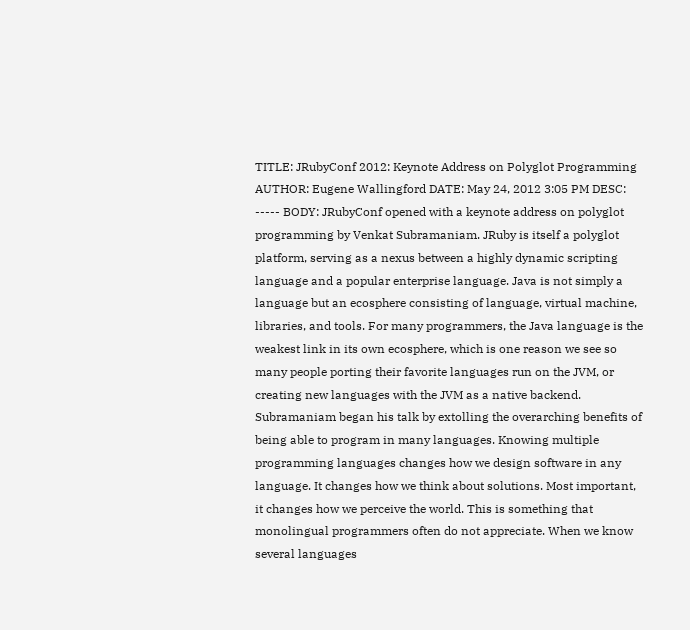TITLE: JRubyConf 2012: Keynote Address on Polyglot Programming AUTHOR: Eugene Wallingford DATE: May 24, 2012 3:05 PM DESC: ----- BODY: JRubyConf opened with a keynote address on polyglot programming by Venkat Subramaniam. JRuby is itself a polyglot platform, serving as a nexus between a highly dynamic scripting language and a popular enterprise language. Java is not simply a language but an ecosphere consisting of language, virtual machine, libraries, and tools. For many programmers, the Java language is the weakest link in its own ecosphere, which is one reason we see so many people porting their favorite languages run on the JVM, or creating new languages with the JVM as a native backend. Subramaniam began his talk by extolling the overarching benefits of being able to program in many languages. Knowing multiple programming languages changes how we design software in any language. It changes how we think about solutions. Most important, it changes how we perceive the world. This is something that monolingual programmers often do not appreciate. When we know several languages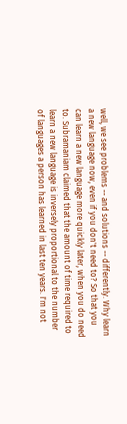well, we see problems -- and solutions -- differently. Why learn a new language now, even if you don't need to? So that you can learn a new language more quickly later, when you do need to. Subramaniam claimed that the amount of time required to learn a new language is inversely proportional to the number of languages a person has learned in last ten years. I'm not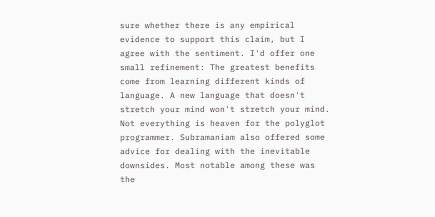sure whether there is any empirical evidence to support this claim, but I agree with the sentiment. I'd offer one small refinement: The greatest benefits come from learning different kinds of language. A new language that doesn't stretch your mind won't stretch your mind. Not everything is heaven for the polyglot programmer. Subramaniam also offered some advice for dealing with the inevitable downsides. Most notable among these was the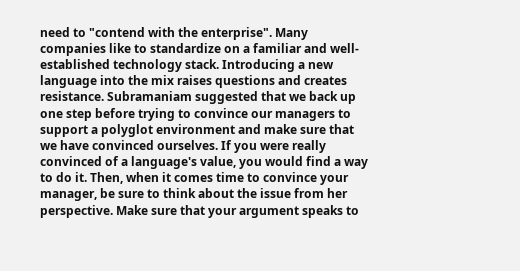need to "contend with the enterprise". Many companies like to standardize on a familiar and well-established technology stack. Introducing a new language into the mix raises questions and creates resistance. Subramaniam suggested that we back up one step before trying to convince our managers to support a polyglot environment and make sure that we have convinced ourselves. If you were really convinced of a language's value, you would find a way to do it. Then, when it comes time to convince your manager, be sure to think about the issue from her perspective. Make sure that your argument speaks to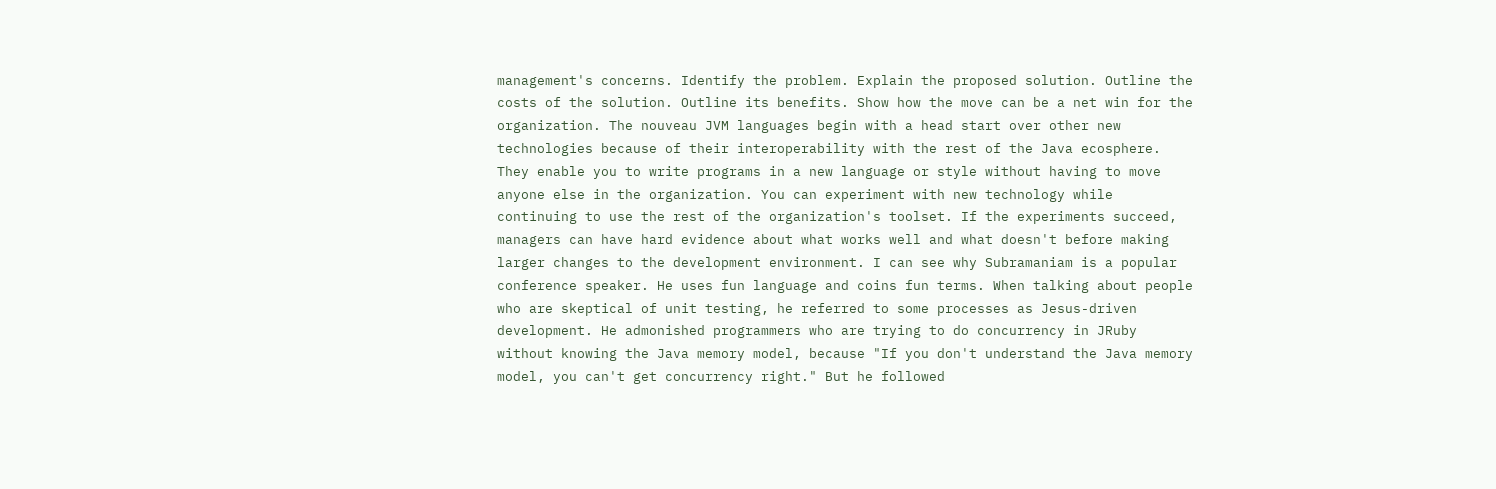management's concerns. Identify the problem. Explain the proposed solution. Outline the costs of the solution. Outline its benefits. Show how the move can be a net win for the organization. The nouveau JVM languages begin with a head start over other new technologies because of their interoperability with the rest of the Java ecosphere. They enable you to write programs in a new language or style without having to move anyone else in the organization. You can experiment with new technology while continuing to use the rest of the organization's toolset. If the experiments succeed, managers can have hard evidence about what works well and what doesn't before making larger changes to the development environment. I can see why Subramaniam is a popular conference speaker. He uses fun language and coins fun terms. When talking about people who are skeptical of unit testing, he referred to some processes as Jesus-driven development. He admonished programmers who are trying to do concurrency in JRuby without knowing the Java memory model, because "If you don't understand the Java memory model, you can't get concurrency right." But he followed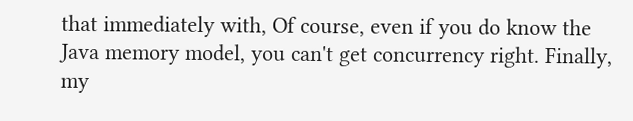that immediately with, Of course, even if you do know the Java memory model, you can't get concurrency right. Finally, my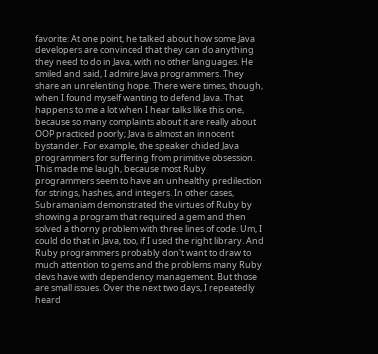favorite: At one point, he talked about how some Java developers are convinced that they can do anything they need to do in Java, with no other languages. He smiled and said, I admire Java programmers. They share an unrelenting hope. There were times, though, when I found myself wanting to defend Java. That happens to me a lot when I hear talks like this one, because so many complaints about it are really about OOP practiced poorly; Java is almost an innocent bystander. For example, the speaker chided Java programmers for suffering from primitive obsession. This made me laugh, because most Ruby programmers seem to have an unhealthy predilection for strings, hashes, and integers. In other cases, Subramaniam demonstrated the virtues of Ruby by showing a program that required a gem and then solved a thorny problem with three lines of code. Um, I could do that in Java, too, if I used the right library. And Ruby programmers probably don't want to draw to much attention to gems and the problems many Ruby devs have with dependency management. But those are small issues. Over the next two days, I repeatedly heard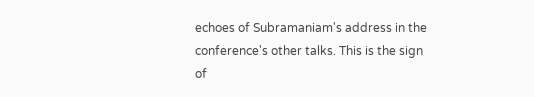echoes of Subramaniam's address in the conference's other talks. This is the sign of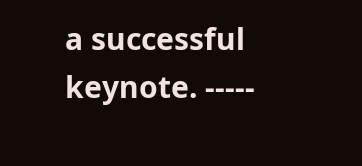a successful keynote. -----